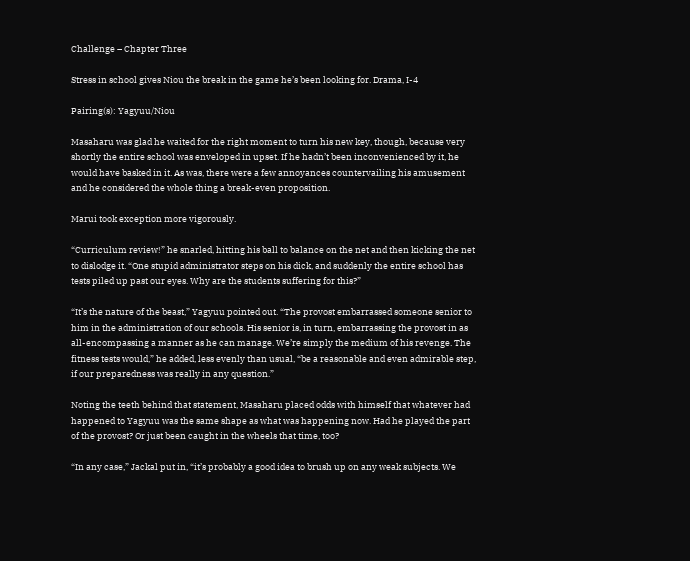Challenge – Chapter Three

Stress in school gives Niou the break in the game he’s been looking for. Drama, I-4

Pairing(s): Yagyuu/Niou

Masaharu was glad he waited for the right moment to turn his new key, though, because very shortly the entire school was enveloped in upset. If he hadn’t been inconvenienced by it, he would have basked in it. As was, there were a few annoyances countervailing his amusement and he considered the whole thing a break-even proposition.

Marui took exception more vigorously.

“Curriculum review!” he snarled, hitting his ball to balance on the net and then kicking the net to dislodge it. “One stupid administrator steps on his dick, and suddenly the entire school has tests piled up past our eyes. Why are the students suffering for this?”

“It’s the nature of the beast,” Yagyuu pointed out. “The provost embarrassed someone senior to him in the administration of our schools. His senior is, in turn, embarrassing the provost in as all-encompassing a manner as he can manage. We’re simply the medium of his revenge. The fitness tests would,” he added, less evenly than usual, “be a reasonable and even admirable step, if our preparedness was really in any question.”

Noting the teeth behind that statement, Masaharu placed odds with himself that whatever had happened to Yagyuu was the same shape as what was happening now. Had he played the part of the provost? Or just been caught in the wheels that time, too?

“In any case,” Jackal put in, “it’s probably a good idea to brush up on any weak subjects. We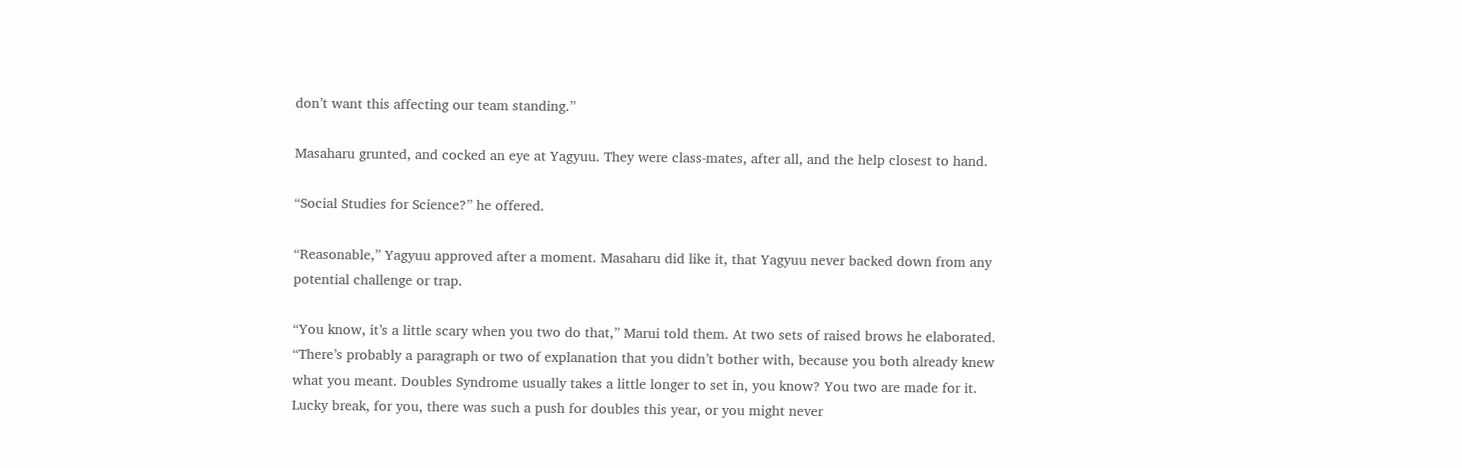don’t want this affecting our team standing.”

Masaharu grunted, and cocked an eye at Yagyuu. They were class-mates, after all, and the help closest to hand.

“Social Studies for Science?” he offered.

“Reasonable,” Yagyuu approved after a moment. Masaharu did like it, that Yagyuu never backed down from any potential challenge or trap.

“You know, it’s a little scary when you two do that,” Marui told them. At two sets of raised brows he elaborated. “There’s probably a paragraph or two of explanation that you didn’t bother with, because you both already knew what you meant. Doubles Syndrome usually takes a little longer to set in, you know? You two are made for it. Lucky break, for you, there was such a push for doubles this year, or you might never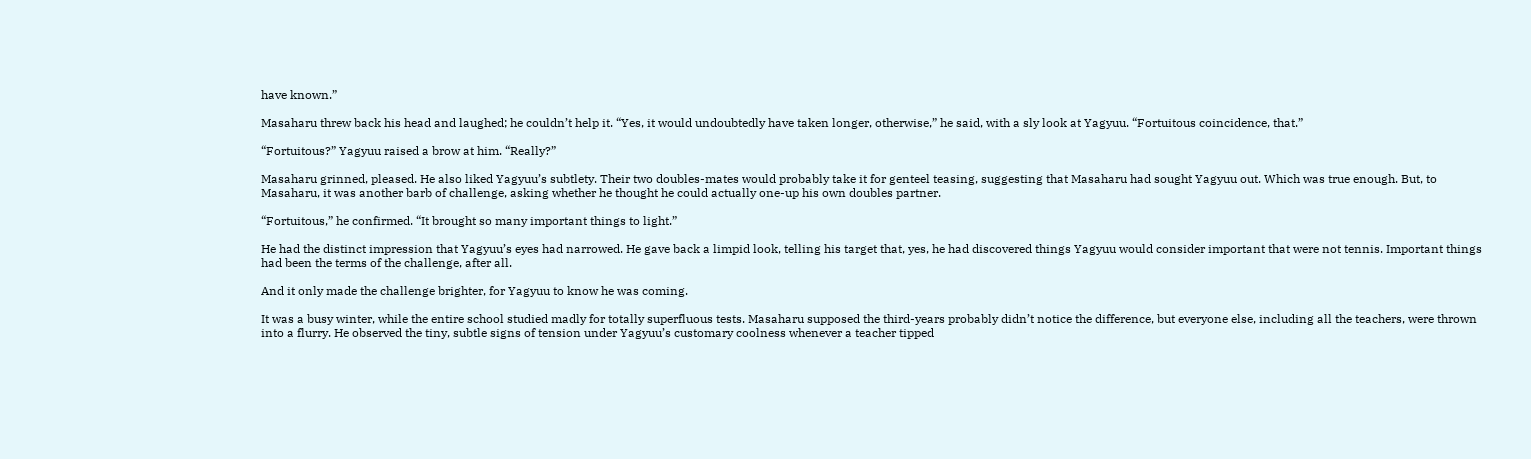have known.”

Masaharu threw back his head and laughed; he couldn’t help it. “Yes, it would undoubtedly have taken longer, otherwise,” he said, with a sly look at Yagyuu. “Fortuitous coincidence, that.”

“Fortuitous?” Yagyuu raised a brow at him. “Really?”

Masaharu grinned, pleased. He also liked Yagyuu’s subtlety. Their two doubles-mates would probably take it for genteel teasing, suggesting that Masaharu had sought Yagyuu out. Which was true enough. But, to Masaharu, it was another barb of challenge, asking whether he thought he could actually one-up his own doubles partner.

“Fortuitous,” he confirmed. “It brought so many important things to light.”

He had the distinct impression that Yagyuu’s eyes had narrowed. He gave back a limpid look, telling his target that, yes, he had discovered things Yagyuu would consider important that were not tennis. Important things had been the terms of the challenge, after all.

And it only made the challenge brighter, for Yagyuu to know he was coming.

It was a busy winter, while the entire school studied madly for totally superfluous tests. Masaharu supposed the third-years probably didn’t notice the difference, but everyone else, including all the teachers, were thrown into a flurry. He observed the tiny, subtle signs of tension under Yagyuu’s customary coolness whenever a teacher tipped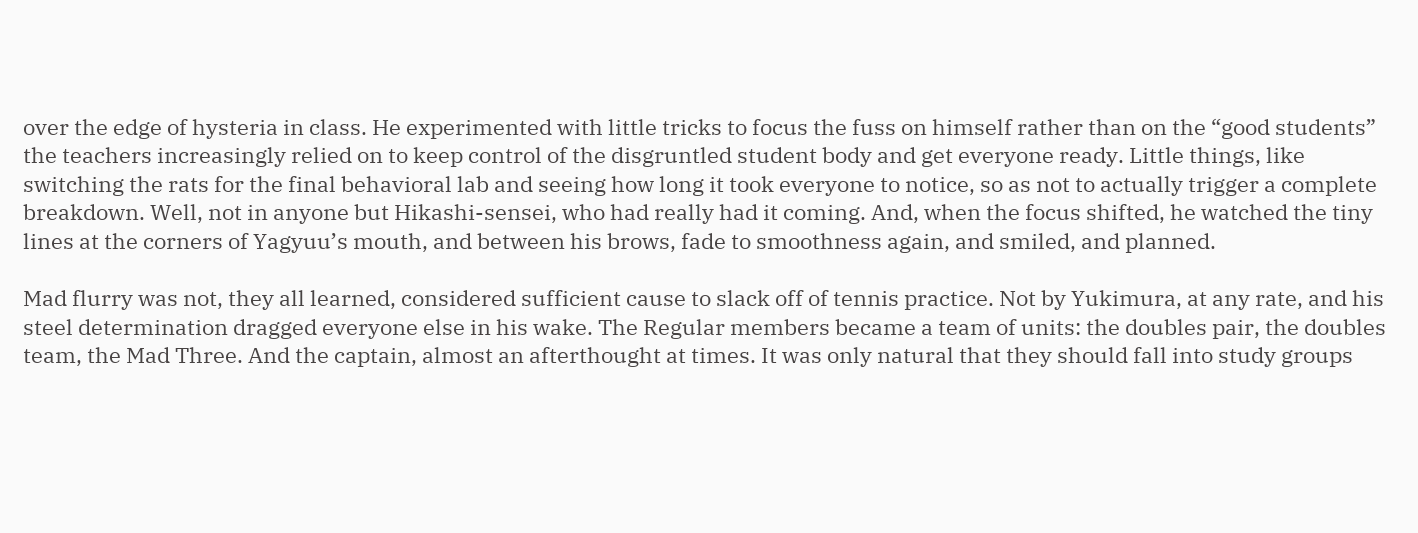over the edge of hysteria in class. He experimented with little tricks to focus the fuss on himself rather than on the “good students” the teachers increasingly relied on to keep control of the disgruntled student body and get everyone ready. Little things, like switching the rats for the final behavioral lab and seeing how long it took everyone to notice, so as not to actually trigger a complete breakdown. Well, not in anyone but Hikashi-sensei, who had really had it coming. And, when the focus shifted, he watched the tiny lines at the corners of Yagyuu’s mouth, and between his brows, fade to smoothness again, and smiled, and planned.

Mad flurry was not, they all learned, considered sufficient cause to slack off of tennis practice. Not by Yukimura, at any rate, and his steel determination dragged everyone else in his wake. The Regular members became a team of units: the doubles pair, the doubles team, the Mad Three. And the captain, almost an afterthought at times. It was only natural that they should fall into study groups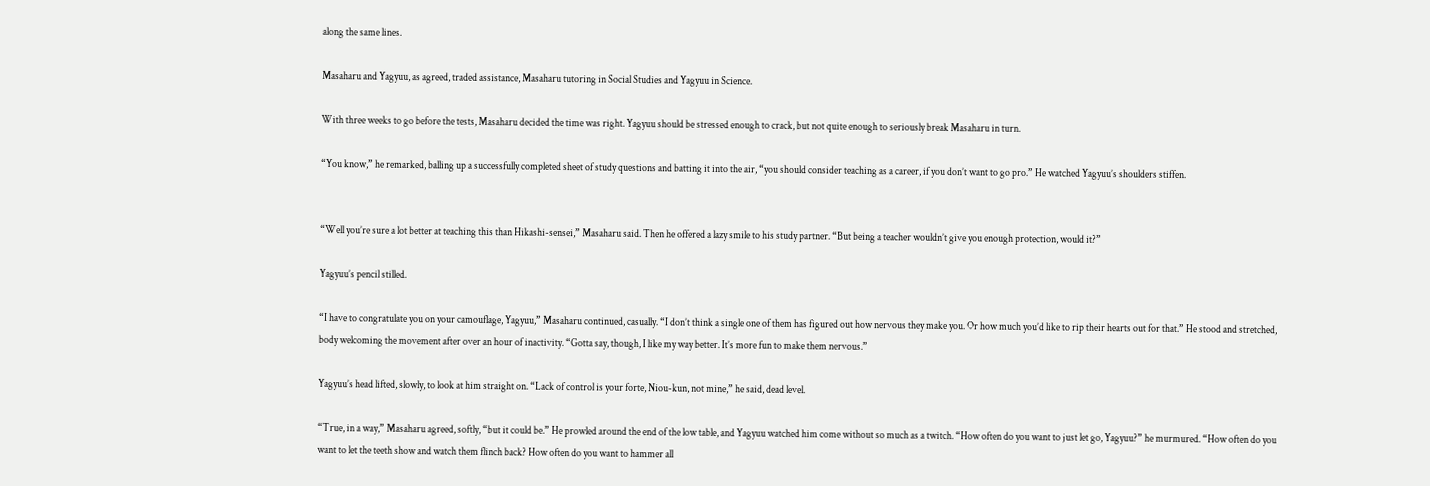along the same lines.

Masaharu and Yagyuu, as agreed, traded assistance, Masaharu tutoring in Social Studies and Yagyuu in Science.

With three weeks to go before the tests, Masaharu decided the time was right. Yagyuu should be stressed enough to crack, but not quite enough to seriously break Masaharu in turn.

“You know,” he remarked, balling up a successfully completed sheet of study questions and batting it into the air, “you should consider teaching as a career, if you don’t want to go pro.” He watched Yagyuu’s shoulders stiffen.


“Well you’re sure a lot better at teaching this than Hikashi-sensei,” Masaharu said. Then he offered a lazy smile to his study partner. “But being a teacher wouldn’t give you enough protection, would it?”

Yagyuu’s pencil stilled.

“I have to congratulate you on your camouflage, Yagyuu,” Masaharu continued, casually. “I don’t think a single one of them has figured out how nervous they make you. Or how much you’d like to rip their hearts out for that.” He stood and stretched, body welcoming the movement after over an hour of inactivity. “Gotta say, though, I like my way better. It’s more fun to make them nervous.”

Yagyuu’s head lifted, slowly, to look at him straight on. “Lack of control is your forte, Niou-kun, not mine,” he said, dead level.

“True, in a way,” Masaharu agreed, softly, “but it could be.” He prowled around the end of the low table, and Yagyuu watched him come without so much as a twitch. “How often do you want to just let go, Yagyuu?” he murmured. “How often do you want to let the teeth show and watch them flinch back? How often do you want to hammer all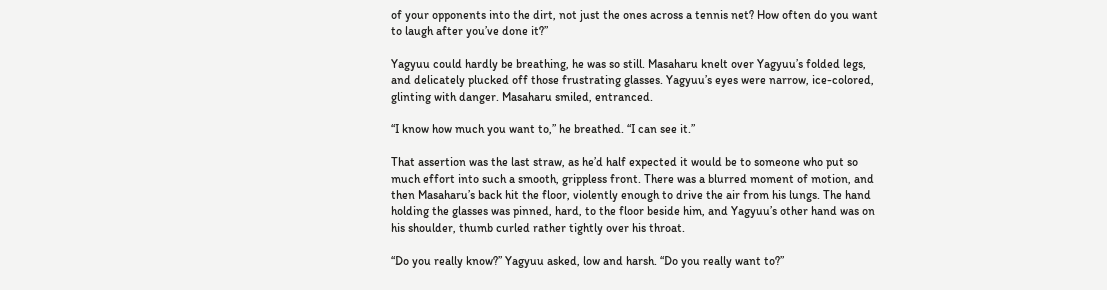of your opponents into the dirt, not just the ones across a tennis net? How often do you want to laugh after you’ve done it?”

Yagyuu could hardly be breathing, he was so still. Masaharu knelt over Yagyuu’s folded legs, and delicately plucked off those frustrating glasses. Yagyuu’s eyes were narrow, ice-colored, glinting with danger. Masaharu smiled, entranced.

“I know how much you want to,” he breathed. “I can see it.”

That assertion was the last straw, as he’d half expected it would be to someone who put so much effort into such a smooth, grippless front. There was a blurred moment of motion, and then Masaharu’s back hit the floor, violently enough to drive the air from his lungs. The hand holding the glasses was pinned, hard, to the floor beside him, and Yagyuu’s other hand was on his shoulder, thumb curled rather tightly over his throat.

“Do you really know?” Yagyuu asked, low and harsh. “Do you really want to?”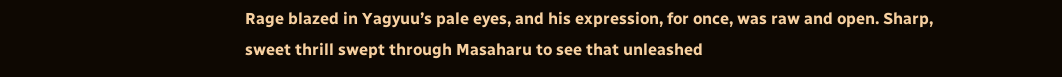Rage blazed in Yagyuu’s pale eyes, and his expression, for once, was raw and open. Sharp, sweet thrill swept through Masaharu to see that unleashed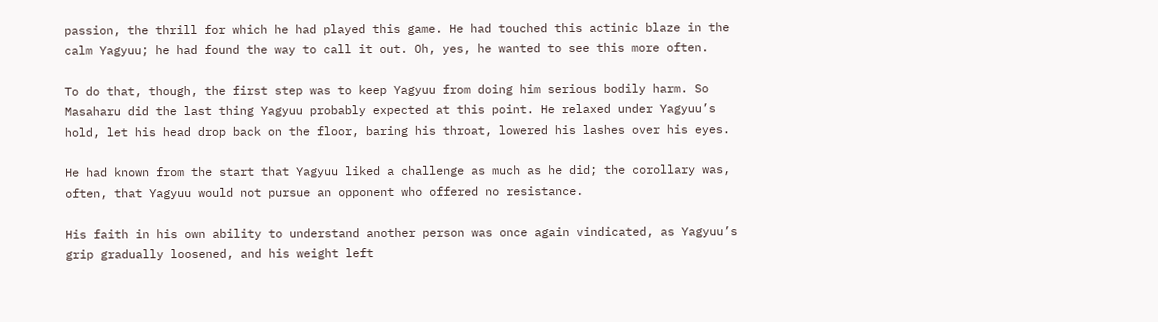passion, the thrill for which he had played this game. He had touched this actinic blaze in the calm Yagyuu; he had found the way to call it out. Oh, yes, he wanted to see this more often.

To do that, though, the first step was to keep Yagyuu from doing him serious bodily harm. So Masaharu did the last thing Yagyuu probably expected at this point. He relaxed under Yagyuu’s hold, let his head drop back on the floor, baring his throat, lowered his lashes over his eyes.

He had known from the start that Yagyuu liked a challenge as much as he did; the corollary was, often, that Yagyuu would not pursue an opponent who offered no resistance.

His faith in his own ability to understand another person was once again vindicated, as Yagyuu’s grip gradually loosened, and his weight left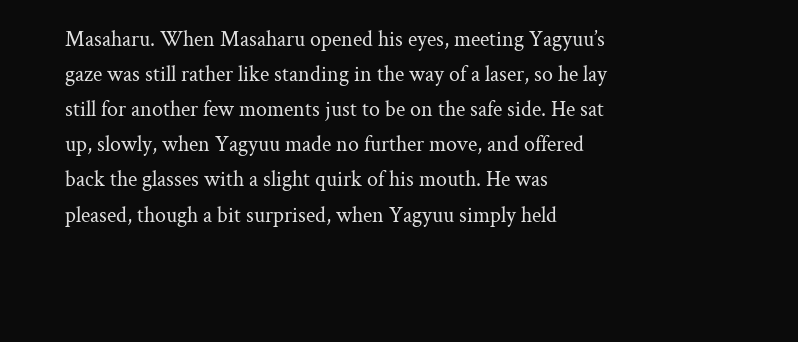Masaharu. When Masaharu opened his eyes, meeting Yagyuu’s gaze was still rather like standing in the way of a laser, so he lay still for another few moments just to be on the safe side. He sat up, slowly, when Yagyuu made no further move, and offered back the glasses with a slight quirk of his mouth. He was pleased, though a bit surprised, when Yagyuu simply held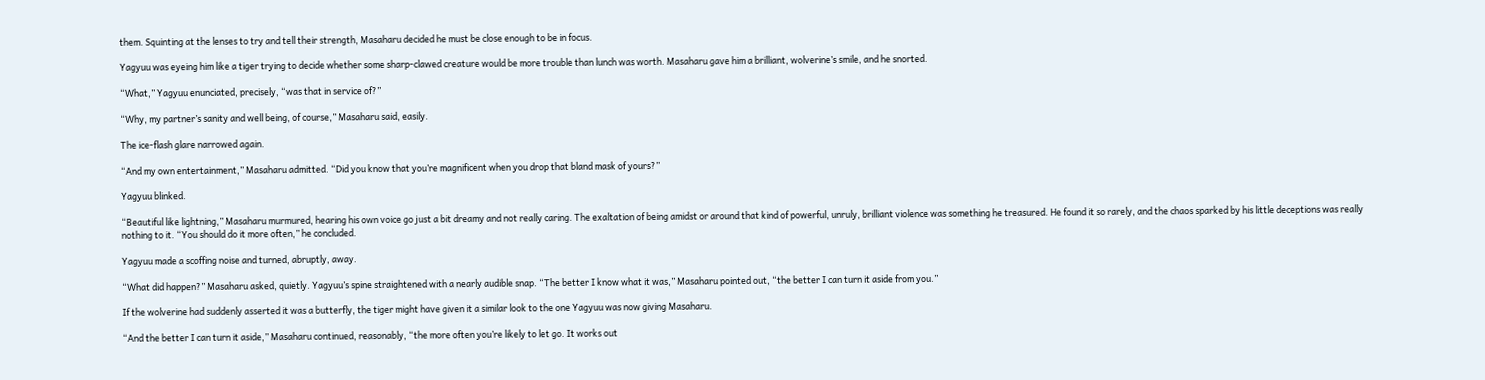them. Squinting at the lenses to try and tell their strength, Masaharu decided he must be close enough to be in focus.

Yagyuu was eyeing him like a tiger trying to decide whether some sharp-clawed creature would be more trouble than lunch was worth. Masaharu gave him a brilliant, wolverine’s smile, and he snorted.

“What,” Yagyuu enunciated, precisely, “was that in service of?”

“Why, my partner’s sanity and well being, of course,” Masaharu said, easily.

The ice-flash glare narrowed again.

“And my own entertainment,” Masaharu admitted. “Did you know that you’re magnificent when you drop that bland mask of yours?”

Yagyuu blinked.

“Beautiful like lightning,” Masaharu murmured, hearing his own voice go just a bit dreamy and not really caring. The exaltation of being amidst or around that kind of powerful, unruly, brilliant violence was something he treasured. He found it so rarely, and the chaos sparked by his little deceptions was really nothing to it. “You should do it more often,” he concluded.

Yagyuu made a scoffing noise and turned, abruptly, away.

“What did happen?” Masaharu asked, quietly. Yagyuu’s spine straightened with a nearly audible snap. “The better I know what it was,” Masaharu pointed out, “the better I can turn it aside from you.”

If the wolverine had suddenly asserted it was a butterfly, the tiger might have given it a similar look to the one Yagyuu was now giving Masaharu.

“And the better I can turn it aside,” Masaharu continued, reasonably, “the more often you’re likely to let go. It works out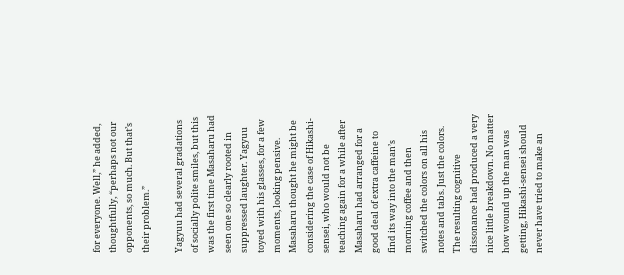for everyone. Well,” he added, thoughtfully, “perhaps not our opponents, so much. But that’s their problem.”

Yagyuu had several gradations of socially polite smiles, but this was the first time Masaharu had seen one so clearly rooted in suppressed laughter. Yagyuu toyed with his glasses, for a few moments, looking pensive. Masaharu thought he might be considering the case of Hikashi-sensei, who would not be teaching again for a while after Masaharu had arranged for a good deal of extra caffeine to find its way into the man’s morning coffee and then switched the colors on all his notes and tabs. Just the colors. The resulting cognitive dissonance had produced a very nice little breakdown. No matter how wound up the man was getting, Hikashi-sensei should never have tried to make an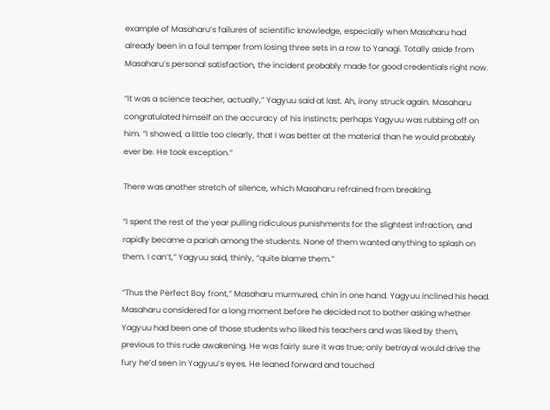example of Masaharu’s failures of scientific knowledge, especially when Masaharu had already been in a foul temper from losing three sets in a row to Yanagi. Totally aside from Masaharu’s personal satisfaction, the incident probably made for good credentials right now.

“It was a science teacher, actually,” Yagyuu said at last. Ah, irony struck again. Masaharu congratulated himself on the accuracy of his instincts; perhaps Yagyuu was rubbing off on him. “I showed, a little too clearly, that I was better at the material than he would probably ever be. He took exception.”

There was another stretch of silence, which Masaharu refrained from breaking.

“I spent the rest of the year pulling ridiculous punishments for the slightest infraction, and rapidly became a pariah among the students. None of them wanted anything to splash on them. I can’t,” Yagyuu said, thinly, “quite blame them.”

“Thus the Perfect Boy front,” Masaharu murmured, chin in one hand. Yagyuu inclined his head. Masaharu considered for a long moment before he decided not to bother asking whether Yagyuu had been one of those students who liked his teachers and was liked by them, previous to this rude awakening. He was fairly sure it was true; only betrayal would drive the fury he’d seen in Yagyuu’s eyes. He leaned forward and touched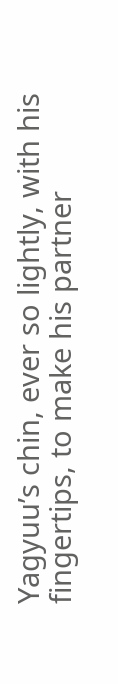Yagyuu’s chin, ever so lightly, with his fingertips, to make his partner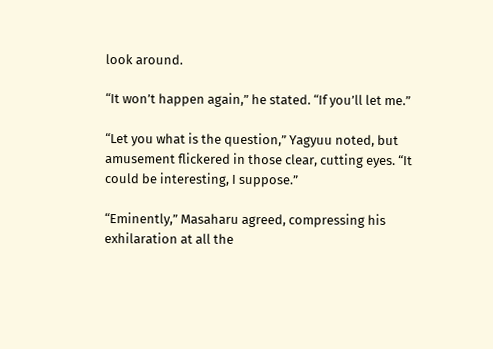look around.

“It won’t happen again,” he stated. “If you’ll let me.”

“Let you what is the question,” Yagyuu noted, but amusement flickered in those clear, cutting eyes. “It could be interesting, I suppose.”

“Eminently,” Masaharu agreed, compressing his exhilaration at all the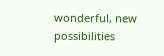wonderful, new possibilities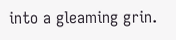into a gleaming grin.